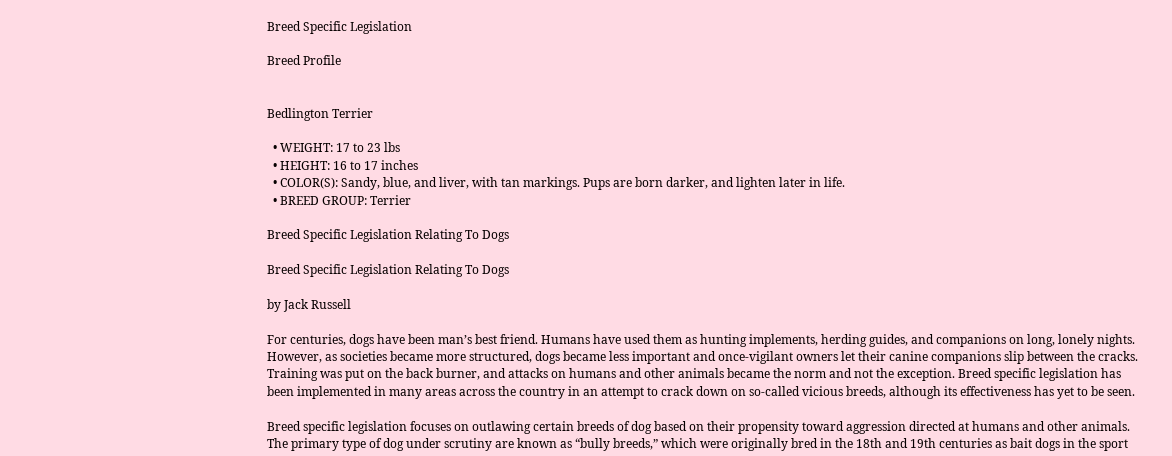Breed Specific Legislation

Breed Profile


Bedlington Terrier

  • WEIGHT: 17 to 23 lbs
  • HEIGHT: 16 to 17 inches
  • COLOR(S): Sandy, blue, and liver, with tan markings. Pups are born darker, and lighten later in life.
  • BREED GROUP: Terrier

Breed Specific Legislation Relating To Dogs

Breed Specific Legislation Relating To Dogs

by Jack Russell

For centuries, dogs have been man’s best friend. Humans have used them as hunting implements, herding guides, and companions on long, lonely nights. However, as societies became more structured, dogs became less important and once-vigilant owners let their canine companions slip between the cracks. Training was put on the back burner, and attacks on humans and other animals became the norm and not the exception. Breed specific legislation has been implemented in many areas across the country in an attempt to crack down on so-called vicious breeds, although its effectiveness has yet to be seen.

Breed specific legislation focuses on outlawing certain breeds of dog based on their propensity toward aggression directed at humans and other animals. The primary type of dog under scrutiny are known as “bully breeds,” which were originally bred in the 18th and 19th centuries as bait dogs in the sport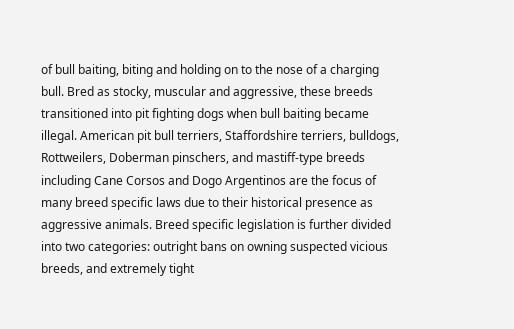of bull baiting, biting and holding on to the nose of a charging bull. Bred as stocky, muscular and aggressive, these breeds transitioned into pit fighting dogs when bull baiting became illegal. American pit bull terriers, Staffordshire terriers, bulldogs, Rottweilers, Doberman pinschers, and mastiff-type breeds including Cane Corsos and Dogo Argentinos are the focus of many breed specific laws due to their historical presence as aggressive animals. Breed specific legislation is further divided into two categories: outright bans on owning suspected vicious breeds, and extremely tight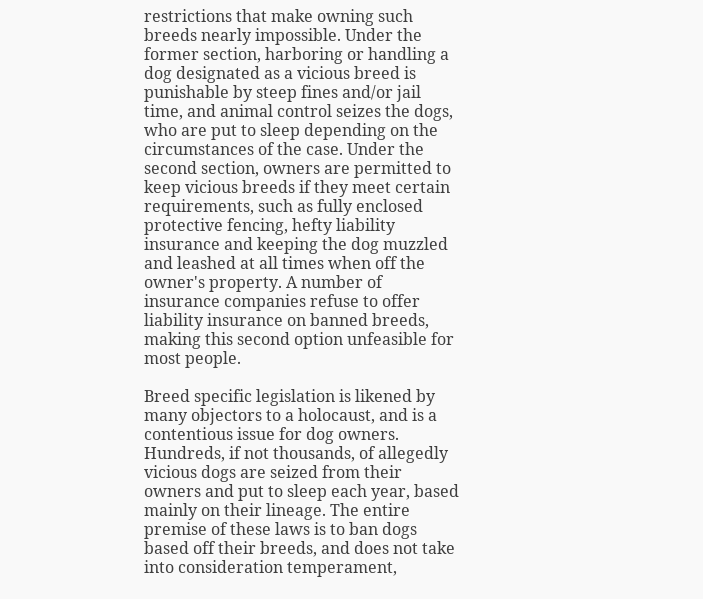restrictions that make owning such breeds nearly impossible. Under the former section, harboring or handling a dog designated as a vicious breed is punishable by steep fines and/or jail time, and animal control seizes the dogs, who are put to sleep depending on the circumstances of the case. Under the second section, owners are permitted to keep vicious breeds if they meet certain requirements, such as fully enclosed protective fencing, hefty liability insurance and keeping the dog muzzled and leashed at all times when off the owner's property. A number of insurance companies refuse to offer liability insurance on banned breeds, making this second option unfeasible for most people.

Breed specific legislation is likened by many objectors to a holocaust, and is a contentious issue for dog owners. Hundreds, if not thousands, of allegedly vicious dogs are seized from their owners and put to sleep each year, based mainly on their lineage. The entire premise of these laws is to ban dogs based off their breeds, and does not take into consideration temperament,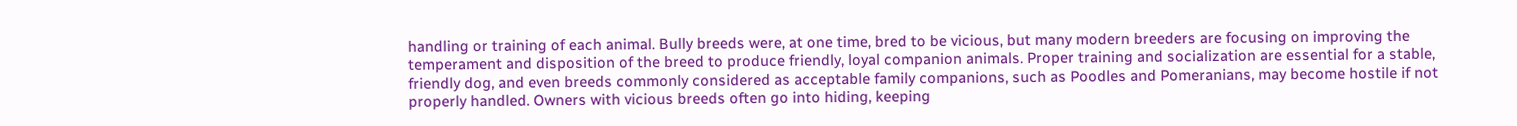handling or training of each animal. Bully breeds were, at one time, bred to be vicious, but many modern breeders are focusing on improving the temperament and disposition of the breed to produce friendly, loyal companion animals. Proper training and socialization are essential for a stable, friendly dog, and even breeds commonly considered as acceptable family companions, such as Poodles and Pomeranians, may become hostile if not properly handled. Owners with vicious breeds often go into hiding, keeping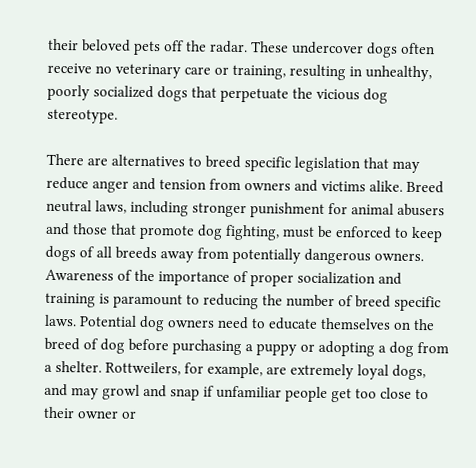their beloved pets off the radar. These undercover dogs often receive no veterinary care or training, resulting in unhealthy, poorly socialized dogs that perpetuate the vicious dog stereotype.

There are alternatives to breed specific legislation that may reduce anger and tension from owners and victims alike. Breed neutral laws, including stronger punishment for animal abusers and those that promote dog fighting, must be enforced to keep dogs of all breeds away from potentially dangerous owners. Awareness of the importance of proper socialization and training is paramount to reducing the number of breed specific laws. Potential dog owners need to educate themselves on the breed of dog before purchasing a puppy or adopting a dog from a shelter. Rottweilers, for example, are extremely loyal dogs, and may growl and snap if unfamiliar people get too close to their owner or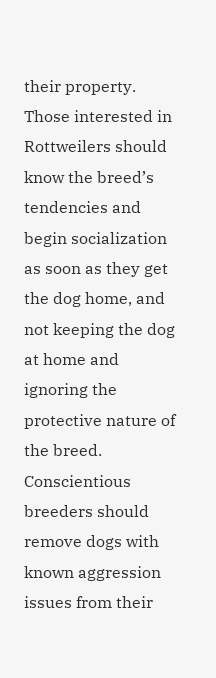their property. Those interested in Rottweilers should know the breed’s tendencies and begin socialization as soon as they get the dog home, and not keeping the dog at home and ignoring the protective nature of the breed. Conscientious breeders should remove dogs with known aggression issues from their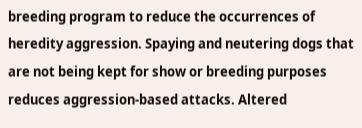breeding program to reduce the occurrences of heredity aggression. Spaying and neutering dogs that are not being kept for show or breeding purposes reduces aggression-based attacks. Altered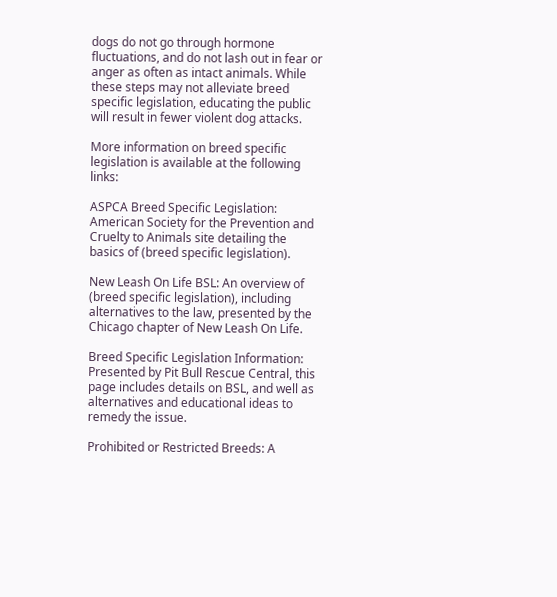dogs do not go through hormone fluctuations, and do not lash out in fear or anger as often as intact animals. While these steps may not alleviate breed specific legislation, educating the public will result in fewer violent dog attacks.

More information on breed specific legislation is available at the following links:

ASPCA Breed Specific Legislation: American Society for the Prevention and Cruelty to Animals site detailing the basics of (breed specific legislation).

New Leash On Life BSL: An overview of (breed specific legislation), including alternatives to the law, presented by the Chicago chapter of New Leash On Life.

Breed Specific Legislation Information: Presented by Pit Bull Rescue Central, this page includes details on BSL, and well as alternatives and educational ideas to remedy the issue.

Prohibited or Restricted Breeds: A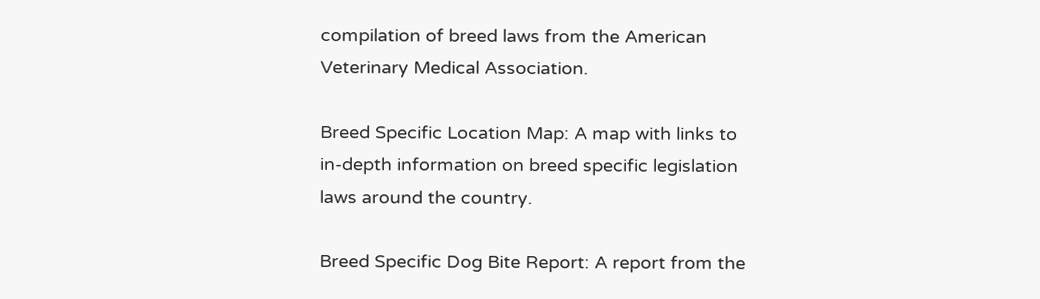compilation of breed laws from the American Veterinary Medical Association.

Breed Specific Location Map: A map with links to in-depth information on breed specific legislation laws around the country.

Breed Specific Dog Bite Report: A report from the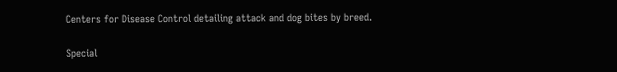Centers for Disease Control detailing attack and dog bites by breed.

Special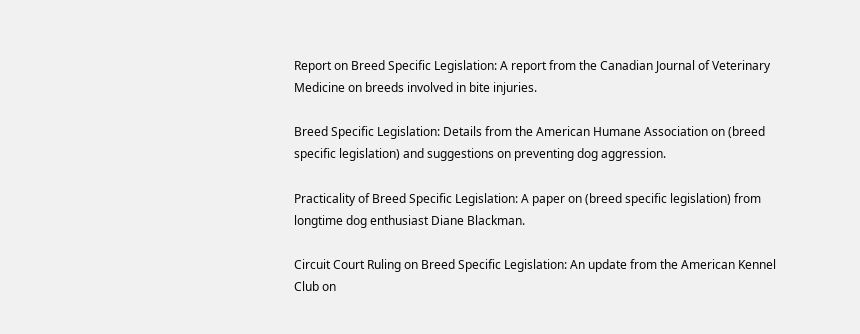Report on Breed Specific Legislation: A report from the Canadian Journal of Veterinary Medicine on breeds involved in bite injuries.

Breed Specific Legislation: Details from the American Humane Association on (breed specific legislation) and suggestions on preventing dog aggression.

Practicality of Breed Specific Legislation: A paper on (breed specific legislation) from longtime dog enthusiast Diane Blackman.

Circuit Court Ruling on Breed Specific Legislation: An update from the American Kennel Club on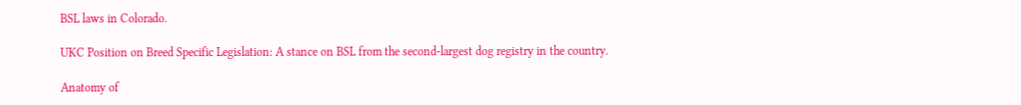BSL laws in Colorado.

UKC Position on Breed Specific Legislation: A stance on BSL from the second-largest dog registry in the country.

Anatomy of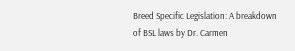Breed Specific Legislation: A breakdown of BSL laws by Dr. Carmen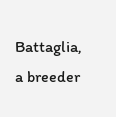Battaglia, a breeder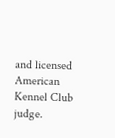and licensed American Kennel Club judge.